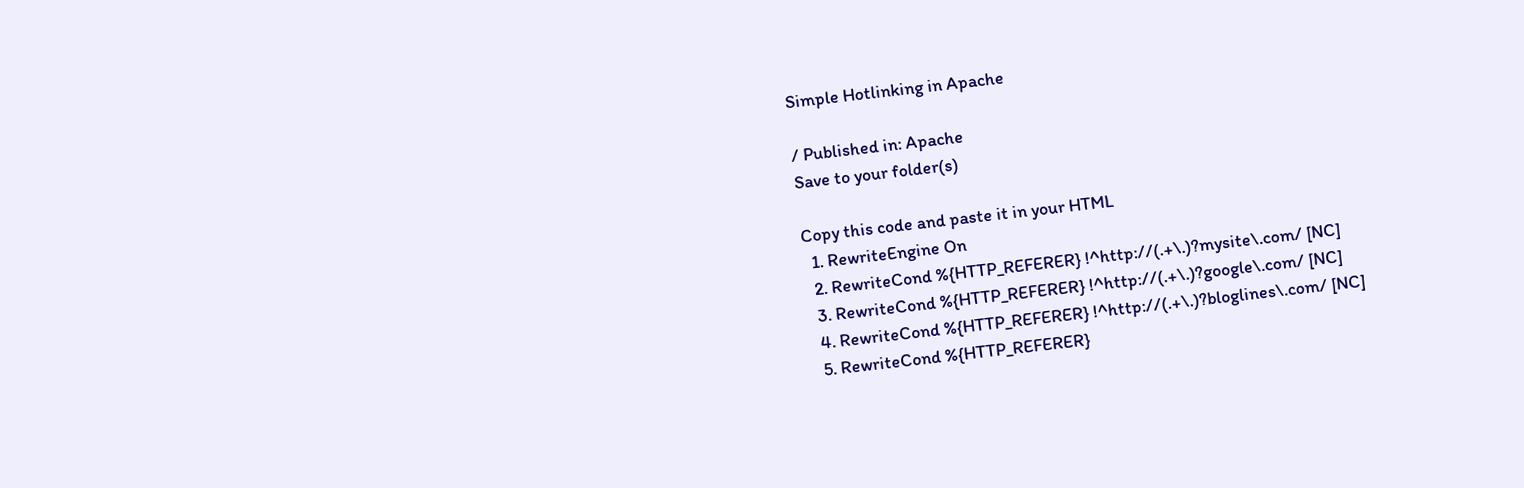Simple Hotlinking in Apache

/ Published in: Apache
Save to your folder(s)

Copy this code and paste it in your HTML
  1. RewriteEngine On
  2. RewriteCond %{HTTP_REFERER} !^http://(.+\.)?mysite\.com/ [NC]
  3. RewriteCond %{HTTP_REFERER} !^http://(.+\.)?google\.com/ [NC]
  4. RewriteCond %{HTTP_REFERER} !^http://(.+\.)?bloglines\.com/ [NC]
  5. RewriteCond %{HTTP_REFERER}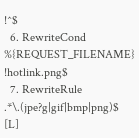!^$
  6. RewriteCond %{REQUEST_FILENAME} !hotlink.png$
  7. RewriteRule .*\.(jpe?g|gif|bmp|png)$ [L]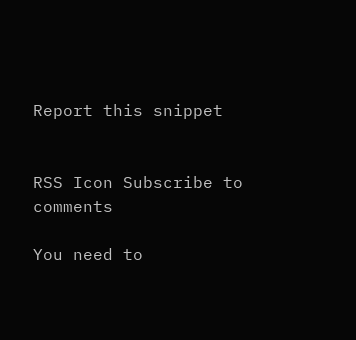Report this snippet


RSS Icon Subscribe to comments

You need to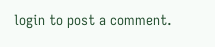login to post a comment.